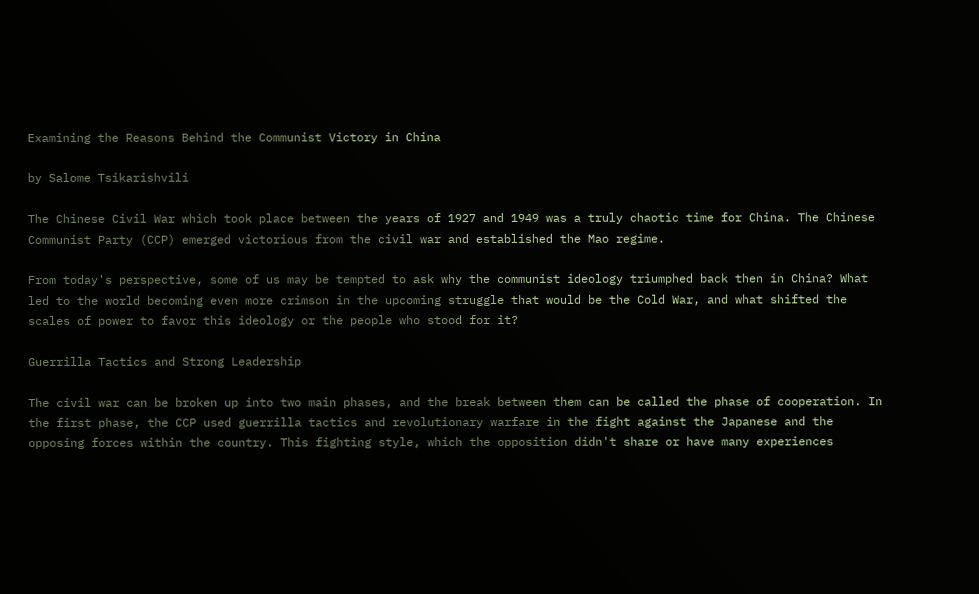Examining the Reasons Behind the Communist Victory in China

by Salome Tsikarishvili

The Chinese Civil War which took place between the years of 1927 and 1949 was a truly chaotic time for China. The Chinese Communist Party (CCP) emerged victorious from the civil war and established the Mao regime.

From today's perspective, some of us may be tempted to ask why the communist ideology triumphed back then in China? What led to the world becoming even more crimson in the upcoming struggle that would be the Cold War, and what shifted the scales of power to favor this ideology or the people who stood for it?

Guerrilla Tactics and Strong Leadership

The civil war can be broken up into two main phases, and the break between them can be called the phase of cooperation. In the first phase, the CCP used guerrilla tactics and revolutionary warfare in the fight against the Japanese and the opposing forces within the country. This fighting style, which the opposition didn't share or have many experiences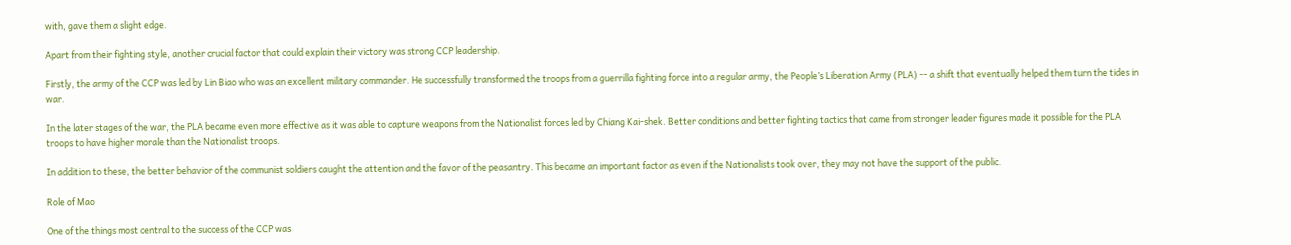with, gave them a slight edge.

Apart from their fighting style, another crucial factor that could explain their victory was strong CCP leadership.

Firstly, the army of the CCP was led by Lin Biao who was an excellent military commander. He successfully transformed the troops from a guerrilla fighting force into a regular army, the People’s Liberation Army (PLA) -- a shift that eventually helped them turn the tides in war.

In the later stages of the war, the PLA became even more effective as it was able to capture weapons from the Nationalist forces led by Chiang Kai-shek. Better conditions and better fighting tactics that came from stronger leader figures made it possible for the PLA troops to have higher morale than the Nationalist troops.

In addition to these, the better behavior of the communist soldiers caught the attention and the favor of the peasantry. This became an important factor as even if the Nationalists took over, they may not have the support of the public.

Role of Mao

One of the things most central to the success of the CCP was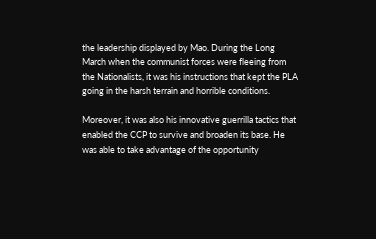the leadership displayed by Mao. During the Long March when the communist forces were fleeing from the Nationalists, it was his instructions that kept the PLA going in the harsh terrain and horrible conditions.

Moreover, it was also his innovative guerrilla tactics that enabled the CCP to survive and broaden its base. He was able to take advantage of the opportunity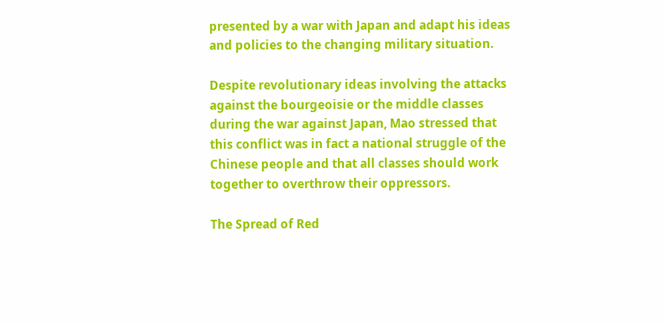presented by a war with Japan and adapt his ideas and policies to the changing military situation.

Despite revolutionary ideas involving the attacks against the bourgeoisie or the middle classes during the war against Japan, Mao stressed that this conflict was in fact a national struggle of the Chinese people and that all classes should work together to overthrow their oppressors.

The Spread of Red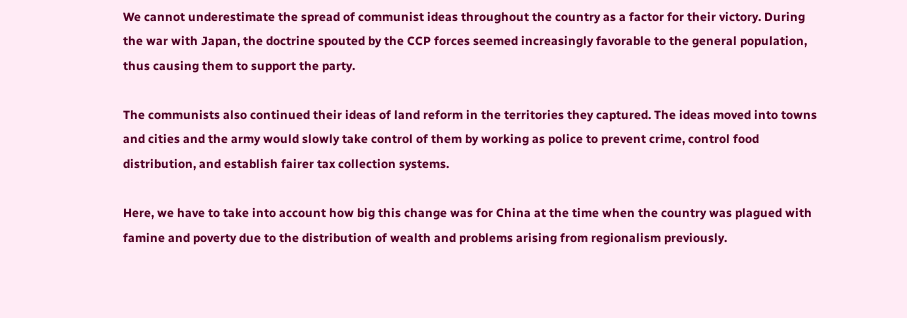We cannot underestimate the spread of communist ideas throughout the country as a factor for their victory. During the war with Japan, the doctrine spouted by the CCP forces seemed increasingly favorable to the general population, thus causing them to support the party.

The communists also continued their ideas of land reform in the territories they captured. The ideas moved into towns and cities and the army would slowly take control of them by working as police to prevent crime, control food distribution, and establish fairer tax collection systems.

Here, we have to take into account how big this change was for China at the time when the country was plagued with famine and poverty due to the distribution of wealth and problems arising from regionalism previously.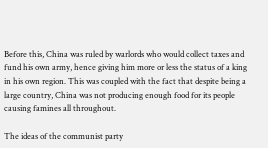Before this, China was ruled by warlords who would collect taxes and fund his own army, hence giving him more or less the status of a king in his own region. This was coupled with the fact that despite being a large country, China was not producing enough food for its people causing famines all throughout.

The ideas of the communist party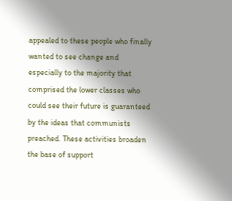appealed to these people who finally wanted to see change and especially to the majority that comprised the lower classes who could see their future is guaranteed by the ideas that communists preached. These activities broaden the base of support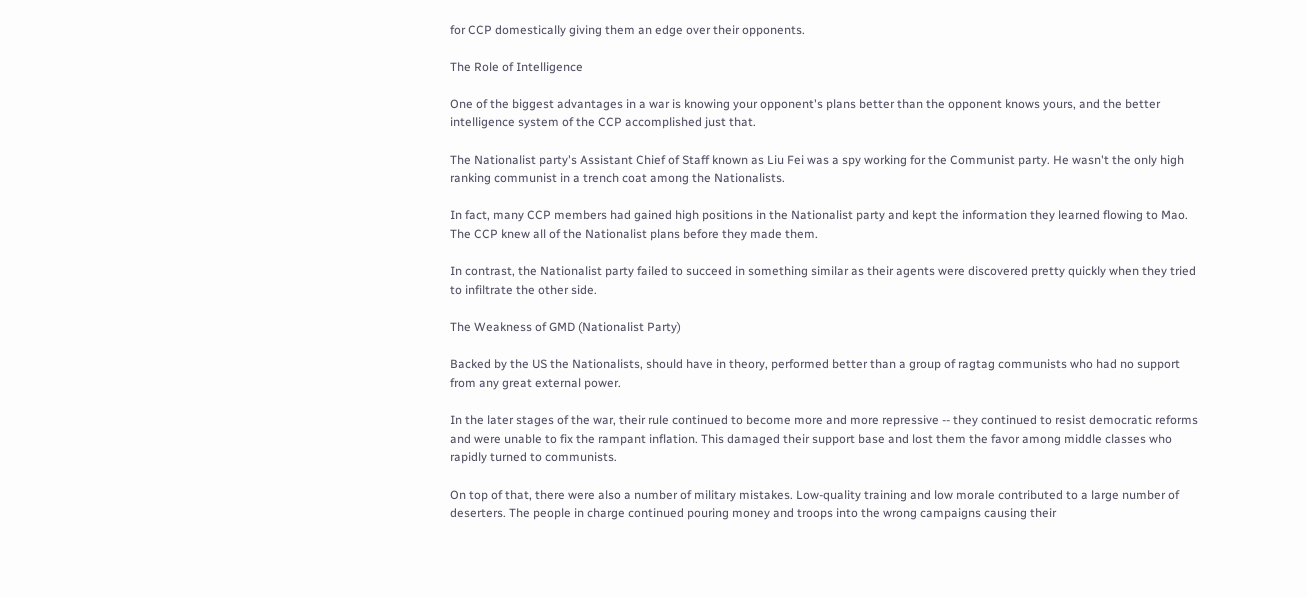for CCP domestically giving them an edge over their opponents.

The Role of Intelligence

One of the biggest advantages in a war is knowing your opponent's plans better than the opponent knows yours, and the better intelligence system of the CCP accomplished just that.

The Nationalist party's Assistant Chief of Staff known as Liu Fei was a spy working for the Communist party. He wasn't the only high ranking communist in a trench coat among the Nationalists.

In fact, many CCP members had gained high positions in the Nationalist party and kept the information they learned flowing to Mao. The CCP knew all of the Nationalist plans before they made them.

In contrast, the Nationalist party failed to succeed in something similar as their agents were discovered pretty quickly when they tried to infiltrate the other side.

The Weakness of GMD (Nationalist Party)

Backed by the US the Nationalists, should have in theory, performed better than a group of ragtag communists who had no support from any great external power.

In the later stages of the war, their rule continued to become more and more repressive -- they continued to resist democratic reforms and were unable to fix the rampant inflation. This damaged their support base and lost them the favor among middle classes who rapidly turned to communists.

On top of that, there were also a number of military mistakes. Low-quality training and low morale contributed to a large number of deserters. The people in charge continued pouring money and troops into the wrong campaigns causing their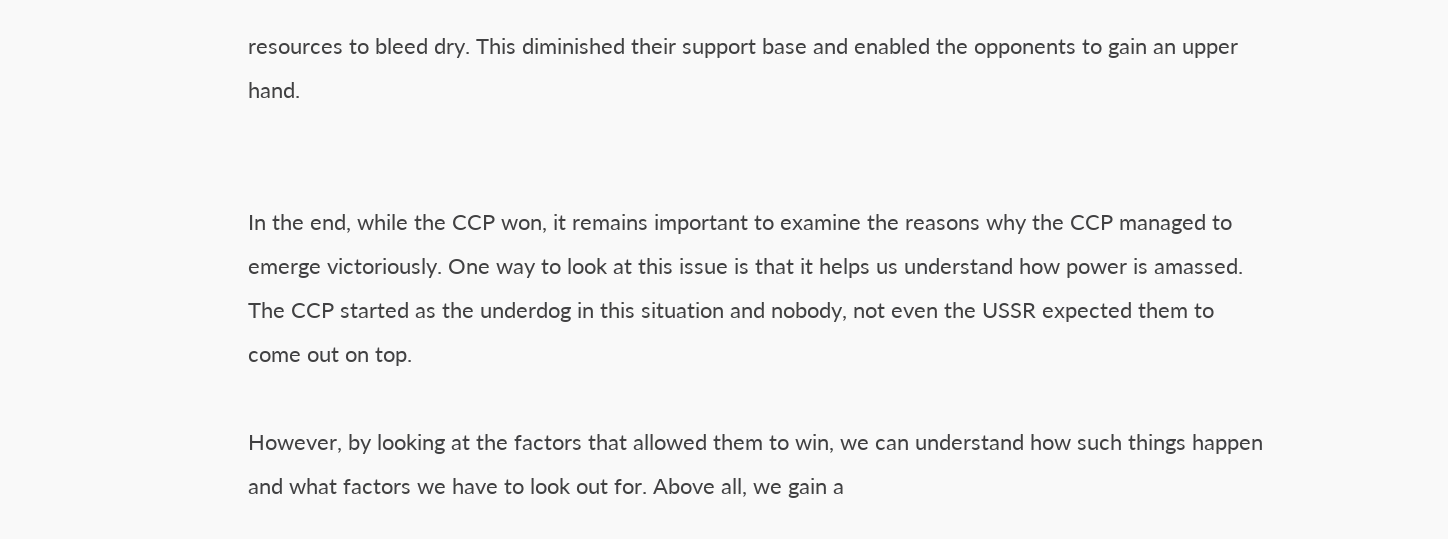resources to bleed dry. This diminished their support base and enabled the opponents to gain an upper hand.


In the end, while the CCP won, it remains important to examine the reasons why the CCP managed to emerge victoriously. One way to look at this issue is that it helps us understand how power is amassed. The CCP started as the underdog in this situation and nobody, not even the USSR expected them to come out on top.

However, by looking at the factors that allowed them to win, we can understand how such things happen and what factors we have to look out for. Above all, we gain a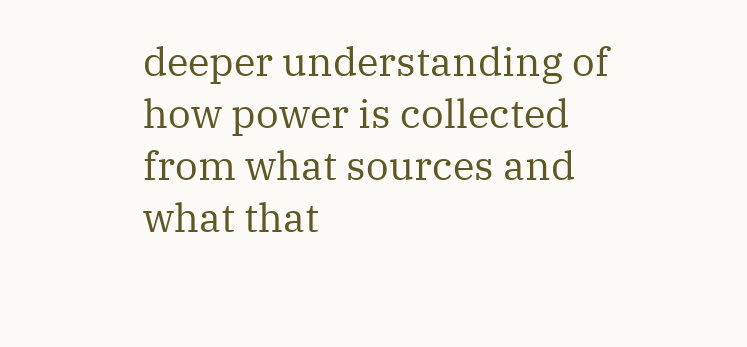deeper understanding of how power is collected from what sources and what that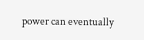power can eventually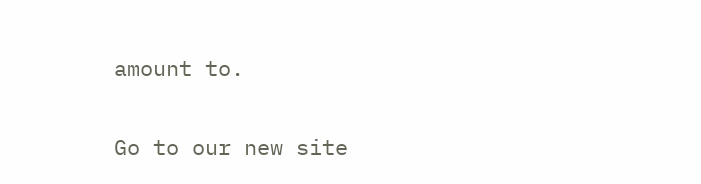amount to.


Go to our new site